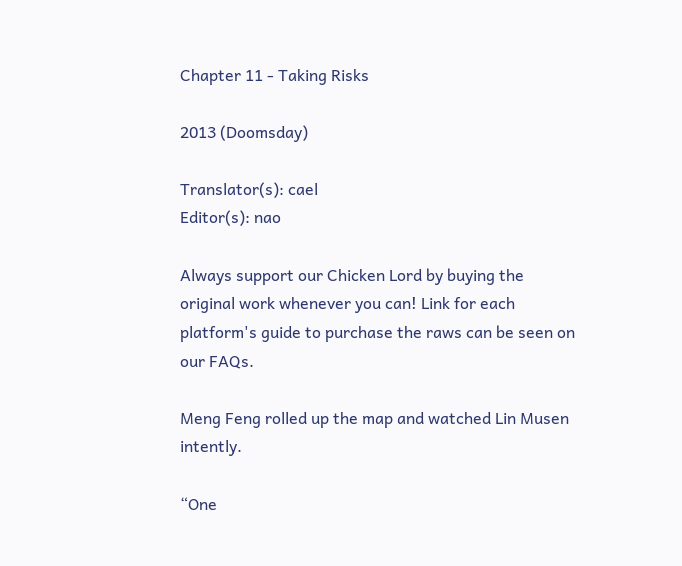Chapter 11 - Taking Risks

2013 (Doomsday)

Translator(s): cael
Editor(s): nao

Always support our Chicken Lord by buying the original work whenever you can! Link for each platform's guide to purchase the raws can be seen on our FAQs.

Meng Feng rolled up the map and watched Lin Musen intently.

“One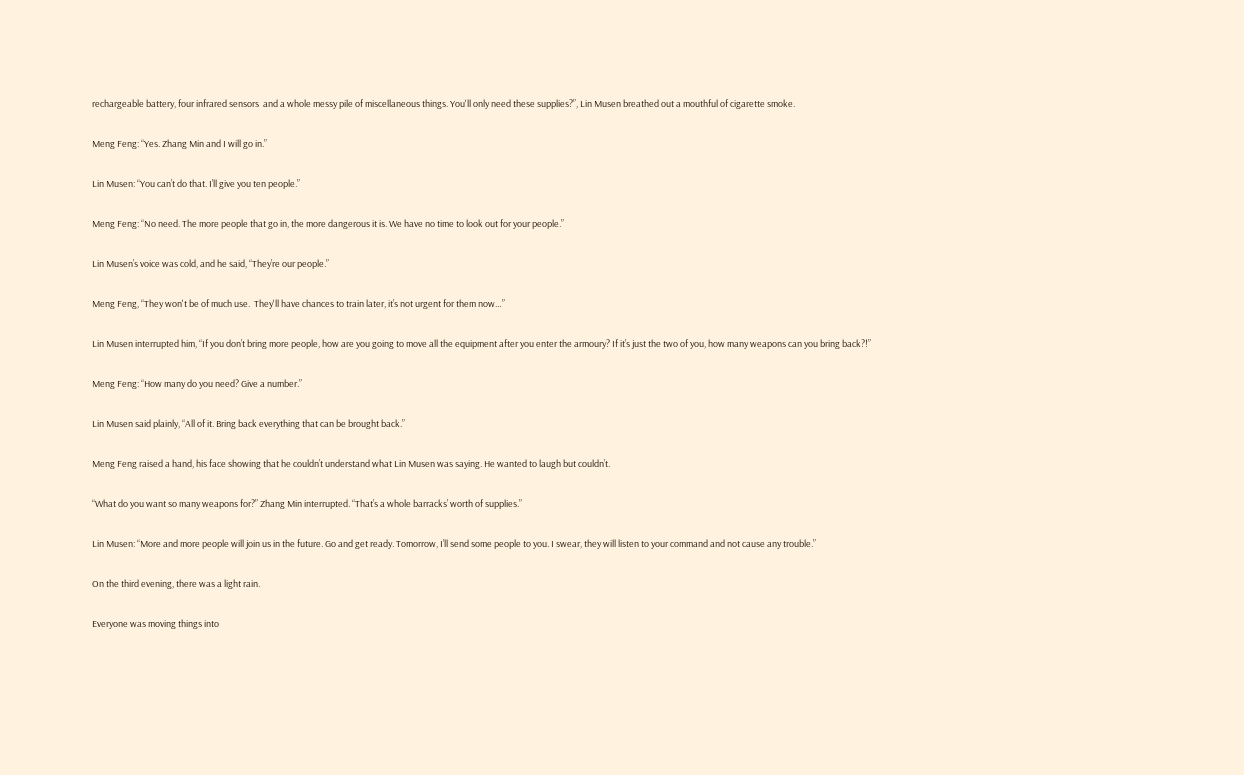rechargeable battery, four infrared sensors  and a whole messy pile of miscellaneous things. You'll only need these supplies?”, Lin Musen breathed out a mouthful of cigarette smoke.

Meng Feng: “Yes. Zhang Min and I will go in.”

Lin Musen: “You can’t do that. I’ll give you ten people.”

Meng Feng: “No need. The more people that go in, the more dangerous it is. We have no time to look out for your people.”

Lin Musen’s voice was cold, and he said, “They’re our people.”

Meng Feng, “They won't be of much use.  They'll have chances to train later, it’s not urgent for them now…”

Lin Musen interrupted him, “If you don’t bring more people, how are you going to move all the equipment after you enter the armoury? If it’s just the two of you, how many weapons can you bring back?!”

Meng Feng: “How many do you need? Give a number.”

Lin Musen said plainly, “All of it. Bring back everything that can be brought back.”

Meng Feng raised a hand, his face showing that he couldn’t understand what Lin Musen was saying. He wanted to laugh but couldn’t.

“What do you want so many weapons for?” Zhang Min interrupted. “That’s a whole barracks’ worth of supplies.”

Lin Musen: “More and more people will join us in the future. Go and get ready. Tomorrow, I’ll send some people to you. I swear, they will listen to your command and not cause any trouble.”

On the third evening, there was a light rain.

Everyone was moving things into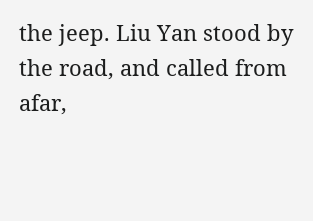the jeep. Liu Yan stood by the road, and called from afar,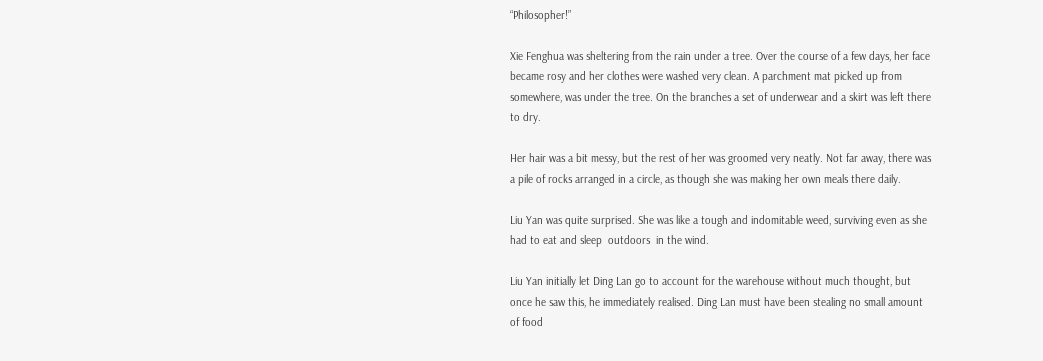“Philosopher!”

Xie Fenghua was sheltering from the rain under a tree. Over the course of a few days, her face became rosy and her clothes were washed very clean. A parchment mat picked up from somewhere, was under the tree. On the branches a set of underwear and a skirt was left there to dry.

Her hair was a bit messy, but the rest of her was groomed very neatly. Not far away, there was a pile of rocks arranged in a circle, as though she was making her own meals there daily.

Liu Yan was quite surprised. She was like a tough and indomitable weed, surviving even as she had to eat and sleep  outdoors  in the wind.

Liu Yan initially let Ding Lan go to account for the warehouse without much thought, but once he saw this, he immediately realised. Ding Lan must have been stealing no small amount of food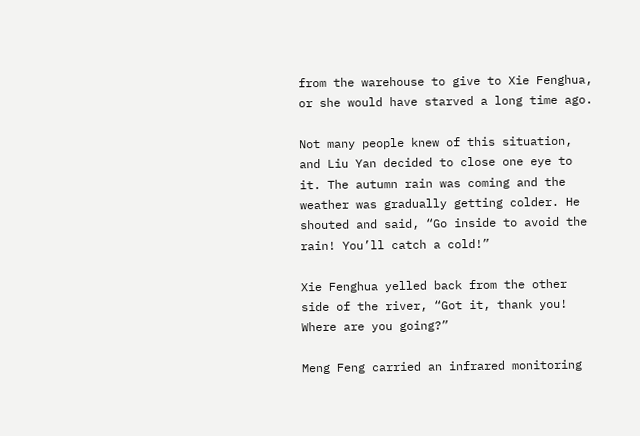from the warehouse to give to Xie Fenghua, or she would have starved a long time ago.

Not many people knew of this situation, and Liu Yan decided to close one eye to it. The autumn rain was coming and the weather was gradually getting colder. He shouted and said, “Go inside to avoid the rain! You’ll catch a cold!”

Xie Fenghua yelled back from the other side of the river, “Got it, thank you! Where are you going?”

Meng Feng carried an infrared monitoring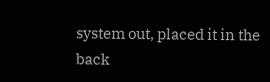system out, placed it in the back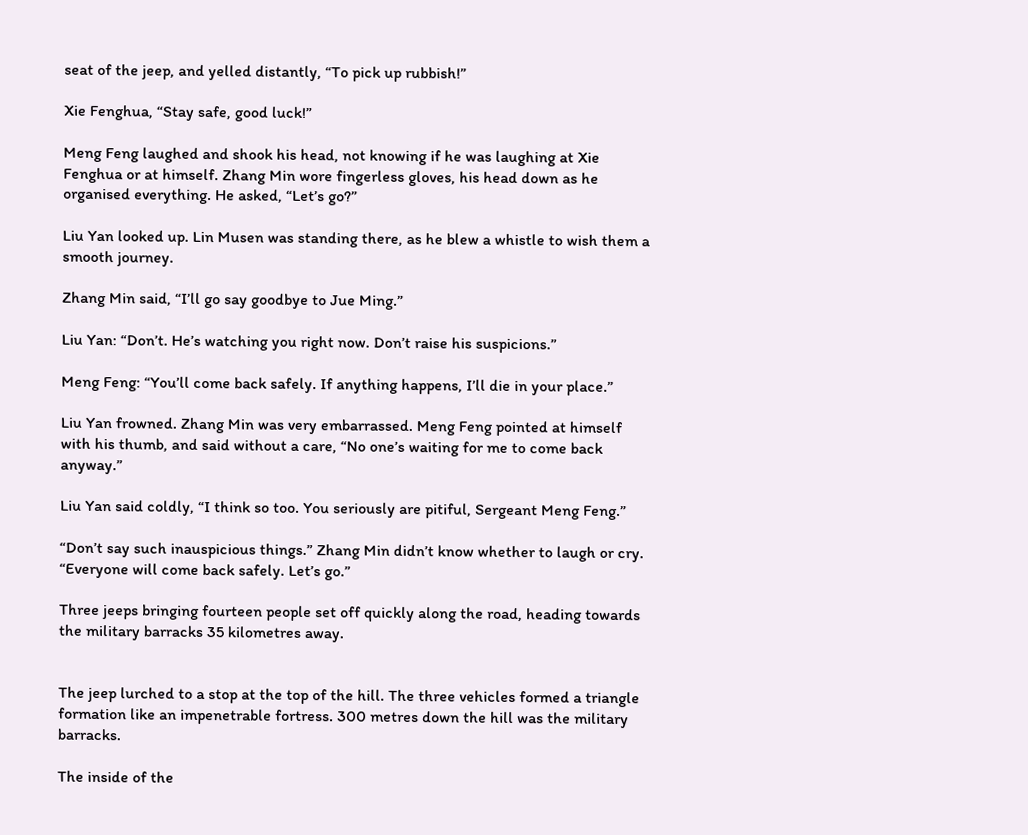seat of the jeep, and yelled distantly, “To pick up rubbish!”

Xie Fenghua, “Stay safe, good luck!”

Meng Feng laughed and shook his head, not knowing if he was laughing at Xie Fenghua or at himself. Zhang Min wore fingerless gloves, his head down as he organised everything. He asked, “Let’s go?”

Liu Yan looked up. Lin Musen was standing there, as he blew a whistle to wish them a smooth journey.

Zhang Min said, “I’ll go say goodbye to Jue Ming.”

Liu Yan: “Don’t. He’s watching you right now. Don’t raise his suspicions.”

Meng Feng: “You’ll come back safely. If anything happens, I’ll die in your place.”

Liu Yan frowned. Zhang Min was very embarrassed. Meng Feng pointed at himself with his thumb, and said without a care, “No one’s waiting for me to come back anyway.”

Liu Yan said coldly, “I think so too. You seriously are pitiful, Sergeant Meng Feng.”

“Don’t say such inauspicious things.” Zhang Min didn’t know whether to laugh or cry. “Everyone will come back safely. Let’s go.”

Three jeeps bringing fourteen people set off quickly along the road, heading towards the military barracks 35 kilometres away.


The jeep lurched to a stop at the top of the hill. The three vehicles formed a triangle formation like an impenetrable fortress. 300 metres down the hill was the military barracks.

The inside of the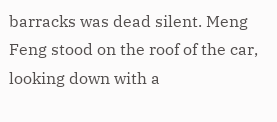barracks was dead silent. Meng Feng stood on the roof of the car, looking down with a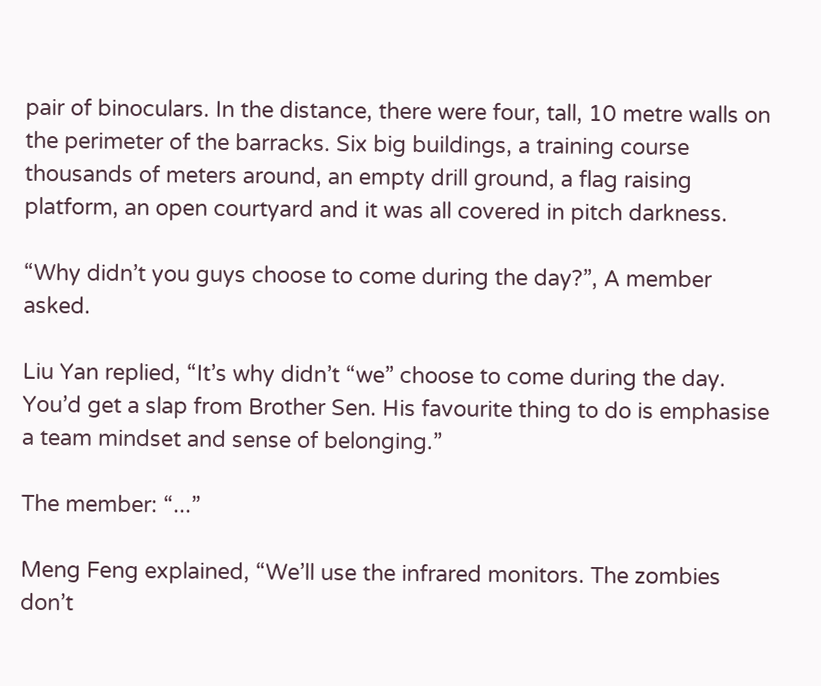pair of binoculars. In the distance, there were four, tall, 10 metre walls on the perimeter of the barracks. Six big buildings, a training course thousands of meters around, an empty drill ground, a flag raising platform, an open courtyard and it was all covered in pitch darkness.

“Why didn’t you guys choose to come during the day?”, A member asked.

Liu Yan replied, “It’s why didn’t “we” choose to come during the day. You’d get a slap from Brother Sen. His favourite thing to do is emphasise a team mindset and sense of belonging.”

The member: “...”

Meng Feng explained, “We’ll use the infrared monitors. The zombies don’t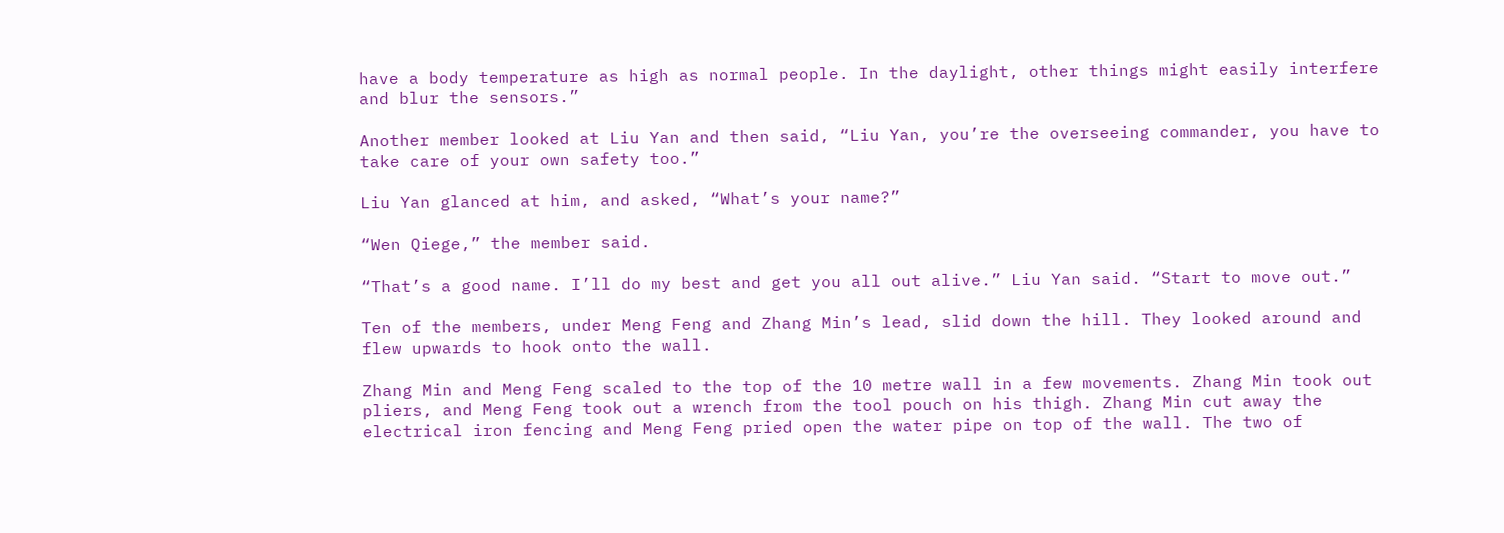have a body temperature as high as normal people. In the daylight, other things might easily interfere and blur the sensors.”

Another member looked at Liu Yan and then said, “Liu Yan, you’re the overseeing commander, you have to take care of your own safety too.”

Liu Yan glanced at him, and asked, “What’s your name?”

“Wen Qiege,” the member said.

“That’s a good name. I’ll do my best and get you all out alive.” Liu Yan said. “Start to move out.”

Ten of the members, under Meng Feng and Zhang Min’s lead, slid down the hill. They looked around and flew upwards to hook onto the wall.

Zhang Min and Meng Feng scaled to the top of the 10 metre wall in a few movements. Zhang Min took out pliers, and Meng Feng took out a wrench from the tool pouch on his thigh. Zhang Min cut away the electrical iron fencing and Meng Feng pried open the water pipe on top of the wall. The two of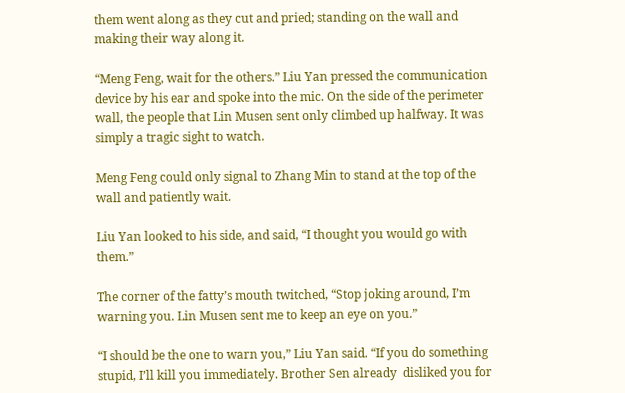them went along as they cut and pried; standing on the wall and making their way along it.

“Meng Feng, wait for the others.” Liu Yan pressed the communication device by his ear and spoke into the mic. On the side of the perimeter wall, the people that Lin Musen sent only climbed up halfway. It was simply a tragic sight to watch.

Meng Feng could only signal to Zhang Min to stand at the top of the wall and patiently wait.

Liu Yan looked to his side, and said, “I thought you would go with them.”

The corner of the fatty’s mouth twitched, “Stop joking around, I’m warning you. Lin Musen sent me to keep an eye on you.”

“I should be the one to warn you,” Liu Yan said. “If you do something stupid, I’ll kill you immediately. Brother Sen already  disliked you for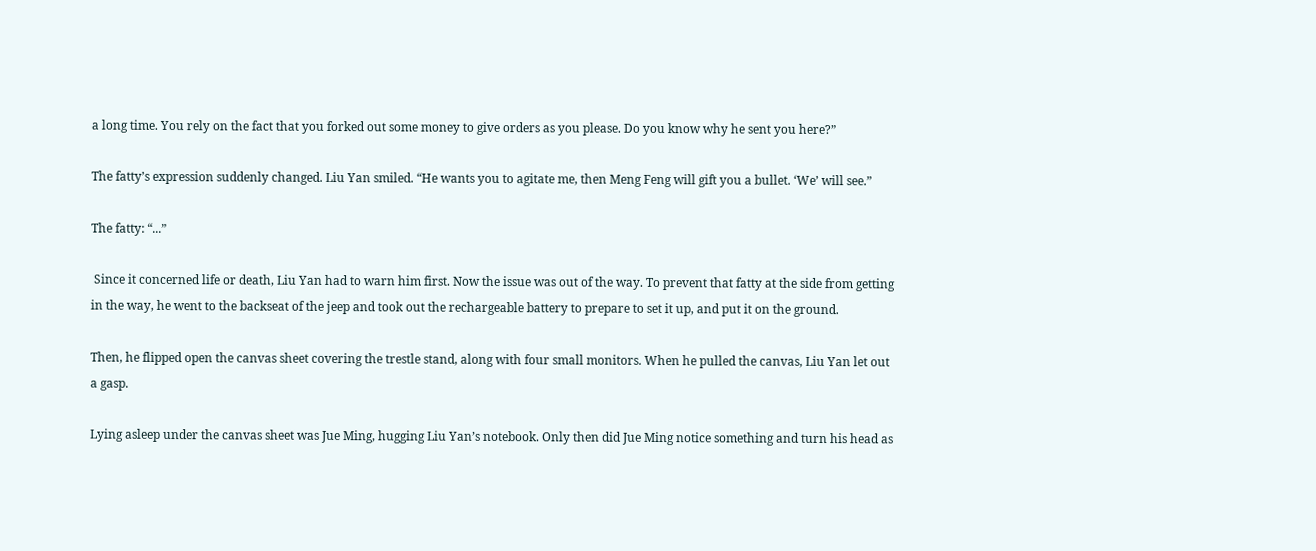a long time. You rely on the fact that you forked out some money to give orders as you please. Do you know why he sent you here?”

The fatty’s expression suddenly changed. Liu Yan smiled. “He wants you to agitate me, then Meng Feng will gift you a bullet. ‘We’ will see.”

The fatty: “...”

 Since it concerned life or death, Liu Yan had to warn him first. Now the issue was out of the way. To prevent that fatty at the side from getting in the way, he went to the backseat of the jeep and took out the rechargeable battery to prepare to set it up, and put it on the ground.

Then, he flipped open the canvas sheet covering the trestle stand, along with four small monitors. When he pulled the canvas, Liu Yan let out a gasp.

Lying asleep under the canvas sheet was Jue Ming, hugging Liu Yan’s notebook. Only then did Jue Ming notice something and turn his head as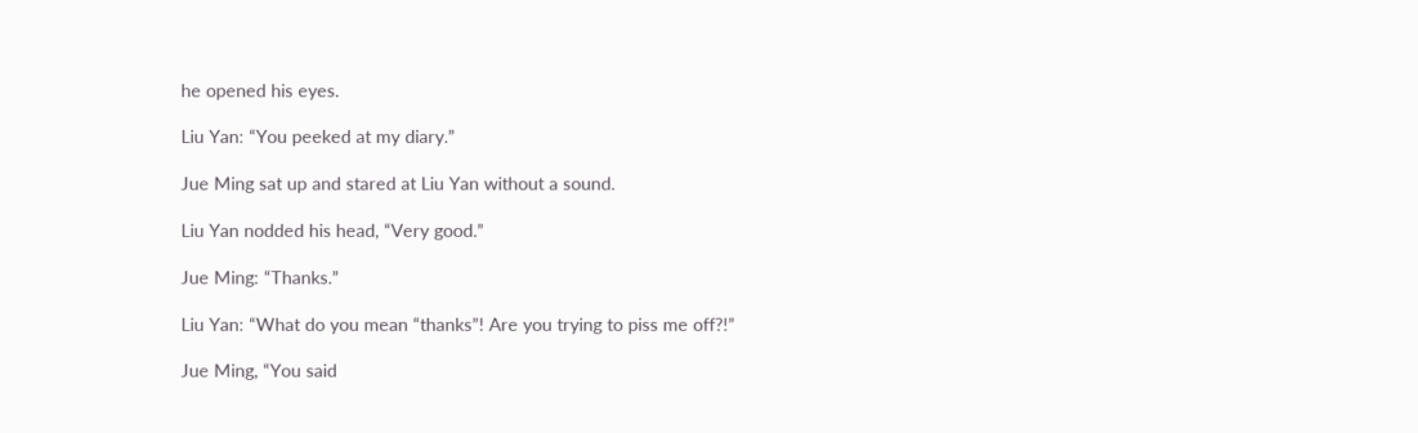he opened his eyes.

Liu Yan: “You peeked at my diary.”

Jue Ming sat up and stared at Liu Yan without a sound.

Liu Yan nodded his head, “Very good.”

Jue Ming: “Thanks.”

Liu Yan: “What do you mean “thanks”! Are you trying to piss me off?!”

Jue Ming, “You said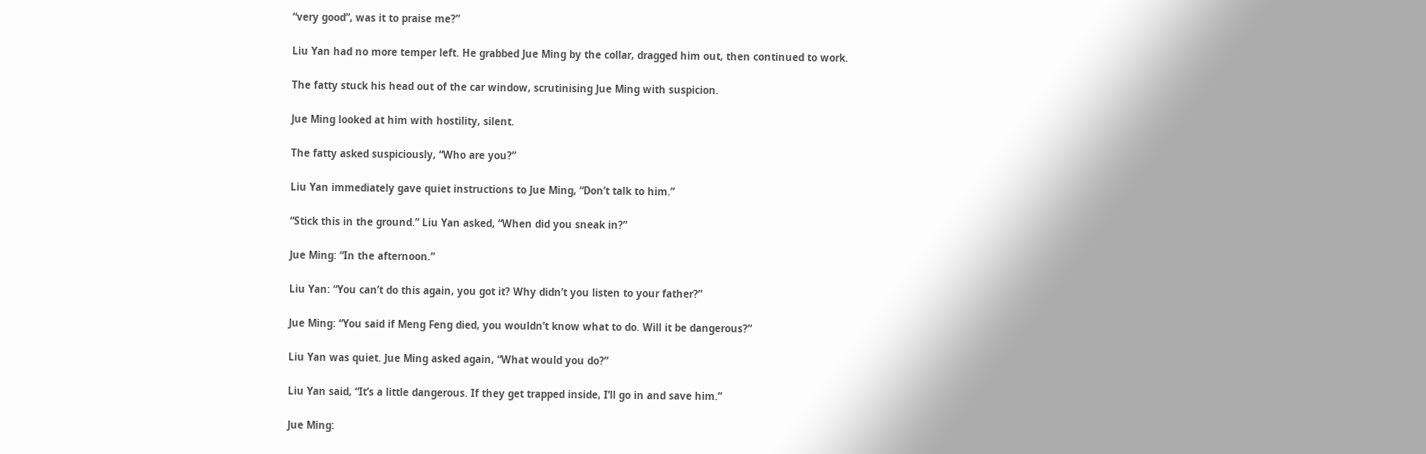“very good”, was it to praise me?”

Liu Yan had no more temper left. He grabbed Jue Ming by the collar, dragged him out, then continued to work.

The fatty stuck his head out of the car window, scrutinising Jue Ming with suspicion.

Jue Ming looked at him with hostility, silent.

The fatty asked suspiciously, “Who are you?”

Liu Yan immediately gave quiet instructions to Jue Ming, “Don’t talk to him.”

“Stick this in the ground.” Liu Yan asked, “When did you sneak in?”

Jue Ming: “In the afternoon.”

Liu Yan: “You can’t do this again, you got it? Why didn’t you listen to your father?”

Jue Ming: “You said if Meng Feng died, you wouldn’t know what to do. Will it be dangerous?”

Liu Yan was quiet. Jue Ming asked again, “What would you do?”

Liu Yan said, “It’s a little dangerous. If they get trapped inside, I’ll go in and save him.”

Jue Ming: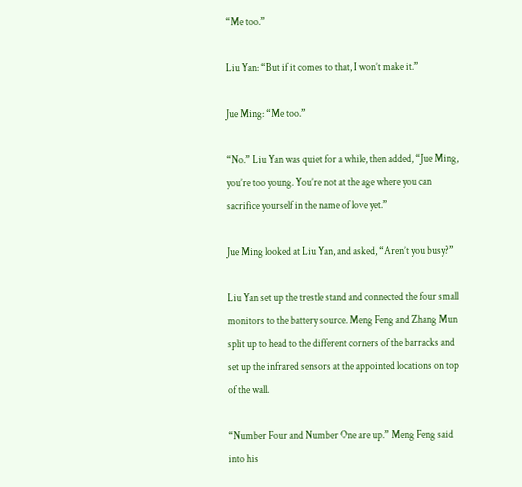“Me too.”

Liu Yan: “But if it comes to that, I won’t make it.”

Jue Ming: “Me too.”

“No.” Liu Yan was quiet for a while, then added, “Jue Ming, you’re too young. You’re not at the age where you can sacrifice yourself in the name of love yet.”

Jue Ming looked at Liu Yan, and asked, “Aren’t you busy?”

Liu Yan set up the trestle stand and connected the four small monitors to the battery source. Meng Feng and Zhang Mun split up to head to the different corners of the barracks and set up the infrared sensors at the appointed locations on top of the wall.

“Number Four and Number One are up.” Meng Feng said into his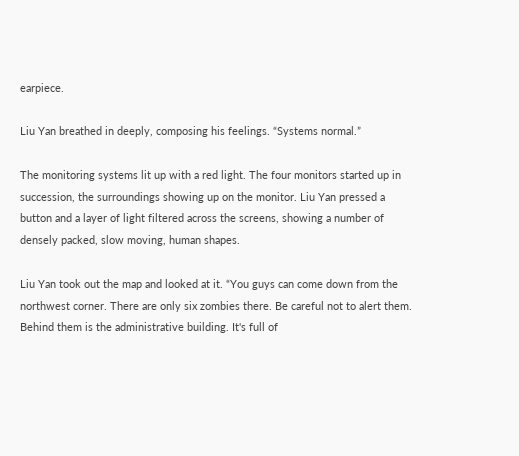earpiece.

Liu Yan breathed in deeply, composing his feelings. “Systems normal.”

The monitoring systems lit up with a red light. The four monitors started up in succession, the surroundings showing up on the monitor. Liu Yan pressed a button and a layer of light filtered across the screens, showing a number of densely packed, slow moving, human shapes.

Liu Yan took out the map and looked at it. “You guys can come down from the northwest corner. There are only six zombies there. Be careful not to alert them. Behind them is the administrative building. It's full of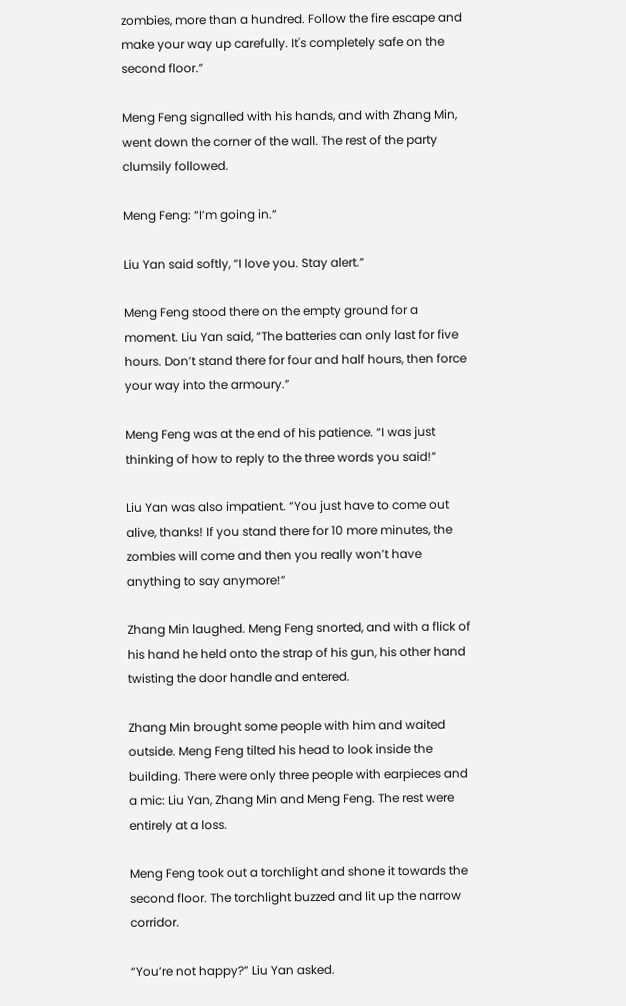zombies, more than a hundred. Follow the fire escape and make your way up carefully. It's completely safe on the second floor.”

Meng Feng signalled with his hands, and with Zhang Min, went down the corner of the wall. The rest of the party clumsily followed.

Meng Feng: “I’m going in.”

Liu Yan said softly, “I love you. Stay alert.”

Meng Feng stood there on the empty ground for a moment. Liu Yan said, “The batteries can only last for five hours. Don’t stand there for four and half hours, then force your way into the armoury.”

Meng Feng was at the end of his patience. “I was just thinking of how to reply to the three words you said!”

Liu Yan was also impatient. “You just have to come out alive, thanks! If you stand there for 10 more minutes, the zombies will come and then you really won’t have anything to say anymore!”

Zhang Min laughed. Meng Feng snorted, and with a flick of his hand he held onto the strap of his gun, his other hand twisting the door handle and entered.

Zhang Min brought some people with him and waited outside. Meng Feng tilted his head to look inside the building. There were only three people with earpieces and a mic: Liu Yan, Zhang Min and Meng Feng. The rest were entirely at a loss.

Meng Feng took out a torchlight and shone it towards the second floor. The torchlight buzzed and lit up the narrow corridor.

“You’re not happy?” Liu Yan asked.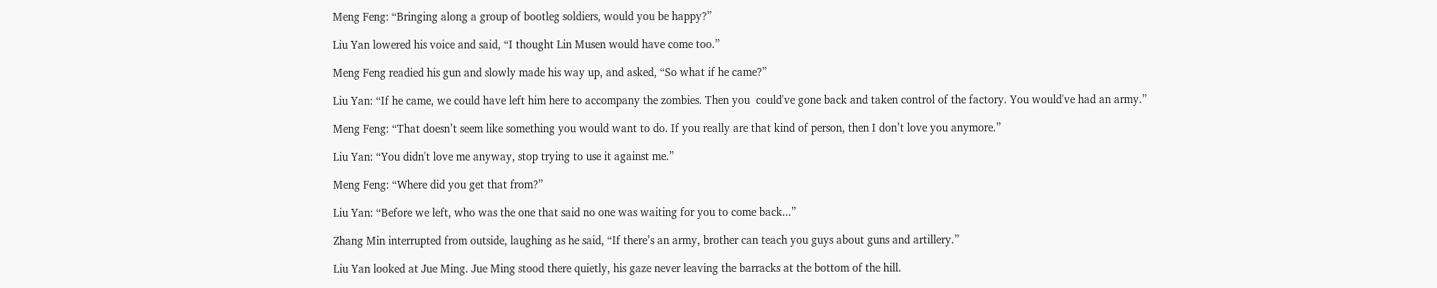Meng Feng: “Bringing along a group of bootleg soldiers, would you be happy?”

Liu Yan lowered his voice and said, “I thought Lin Musen would have come too.”

Meng Feng readied his gun and slowly made his way up, and asked, “So what if he came?”

Liu Yan: “If he came, we could have left him here to accompany the zombies. Then you  could've gone back and taken control of the factory. You would've had an army.”

Meng Feng: “That doesn’t seem like something you would want to do. If you really are that kind of person, then I don’t love you anymore.”

Liu Yan: “You didn't love me anyway, stop trying to use it against me.”

Meng Feng: “Where did you get that from?”

Liu Yan: “Before we left, who was the one that said no one was waiting for you to come back...”

Zhang Min interrupted from outside, laughing as he said, “If there’s an army, brother can teach you guys about guns and artillery.”

Liu Yan looked at Jue Ming. Jue Ming stood there quietly, his gaze never leaving the barracks at the bottom of the hill.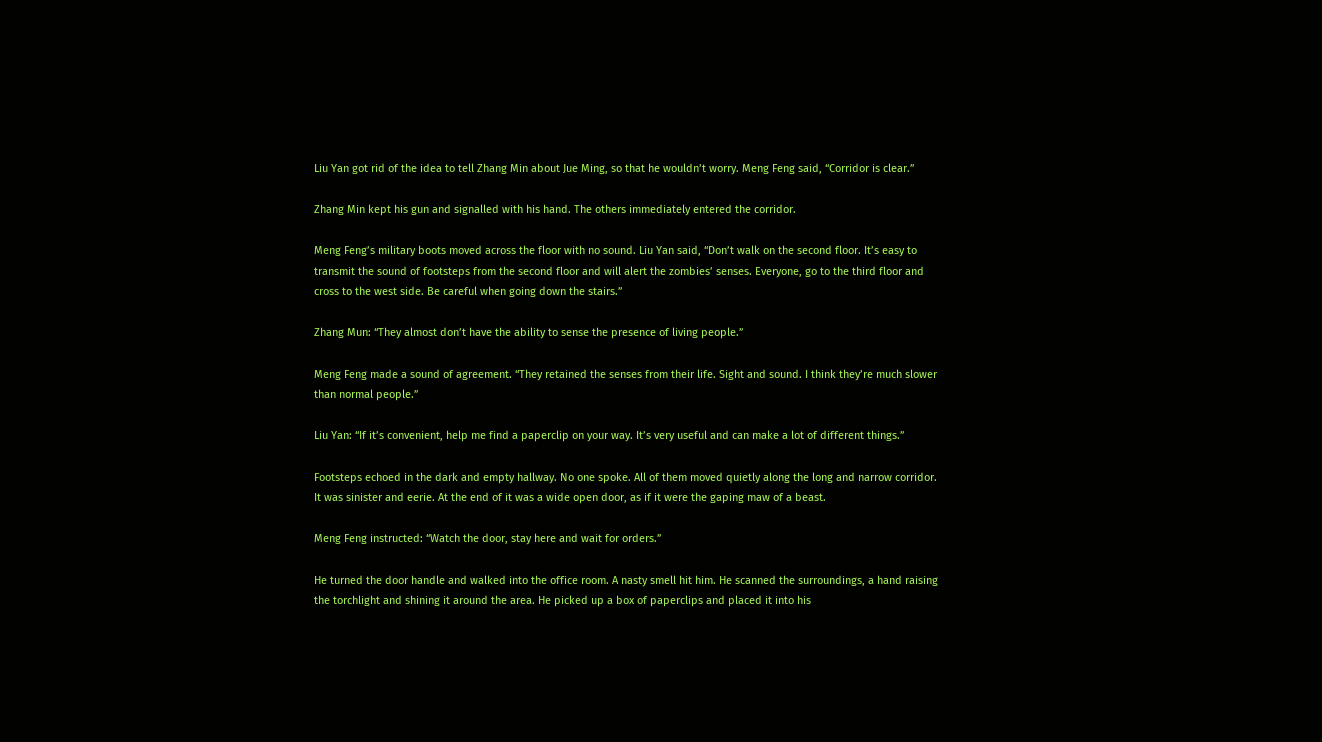Liu Yan got rid of the idea to tell Zhang Min about Jue Ming, so that he wouldn’t worry. Meng Feng said, “Corridor is clear.”

Zhang Min kept his gun and signalled with his hand. The others immediately entered the corridor.

Meng Feng’s military boots moved across the floor with no sound. Liu Yan said, “Don’t walk on the second floor. It’s easy to transmit the sound of footsteps from the second floor and will alert the zombies’ senses. Everyone, go to the third floor and cross to the west side. Be careful when going down the stairs.”

Zhang Mun: “They almost don’t have the ability to sense the presence of living people.”

Meng Feng made a sound of agreement. “They retained the senses from their life. Sight and sound. I think they’re much slower than normal people.”

Liu Yan: “If it’s convenient, help me find a paperclip on your way. It’s very useful and can make a lot of different things.”

Footsteps echoed in the dark and empty hallway. No one spoke. All of them moved quietly along the long and narrow corridor. It was sinister and eerie. At the end of it was a wide open door, as if it were the gaping maw of a beast.

Meng Feng instructed: “Watch the door, stay here and wait for orders.”

He turned the door handle and walked into the office room. A nasty smell hit him. He scanned the surroundings, a hand raising the torchlight and shining it around the area. He picked up a box of paperclips and placed it into his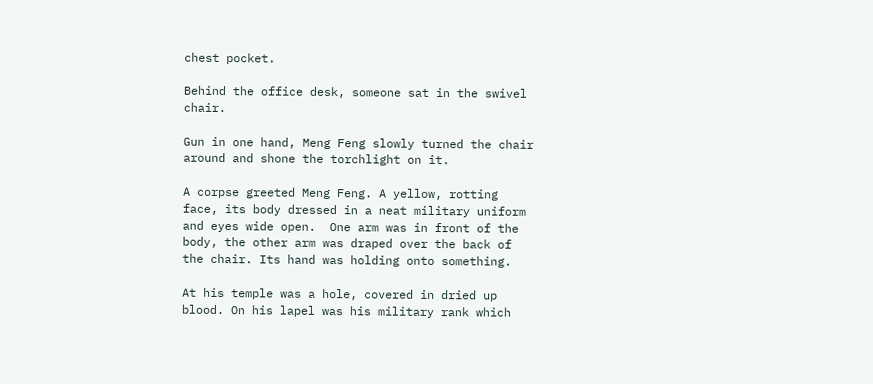chest pocket.

Behind the office desk, someone sat in the swivel chair.

Gun in one hand, Meng Feng slowly turned the chair around and shone the torchlight on it.

A corpse greeted Meng Feng. A yellow, rotting face, its body dressed in a neat military uniform and eyes wide open.  One arm was in front of the body, the other arm was draped over the back of the chair. Its hand was holding onto something.

At his temple was a hole, covered in dried up blood. On his lapel was his military rank which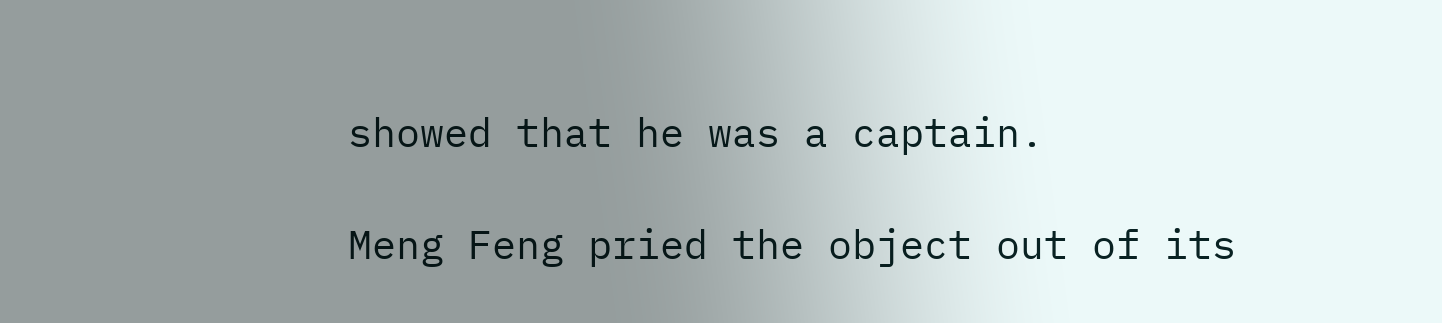showed that he was a captain.

Meng Feng pried the object out of its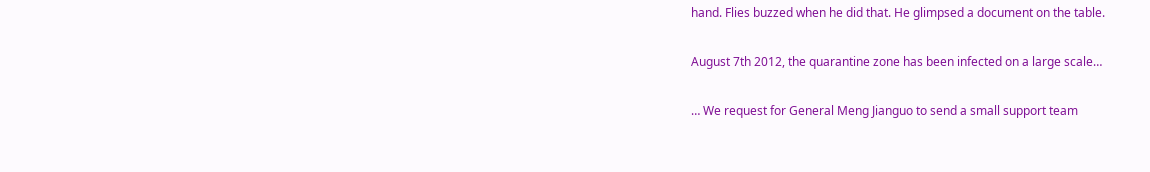hand. Flies buzzed when he did that. He glimpsed a document on the table.

August 7th 2012, the quarantine zone has been infected on a large scale…

… We request for General Meng Jianguo to send a small support team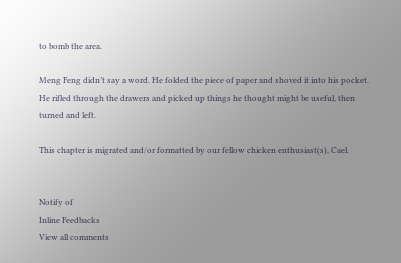to bomb the area.

Meng Feng didn’t say a word. He folded the piece of paper and shoved it into his pocket. He rifled through the drawers and picked up things he thought might be useful, then turned and left.

This chapter is migrated and/or formatted by our fellow chicken enthusiast(s), Cael.


Notify of
Inline Feedbacks
View all comments